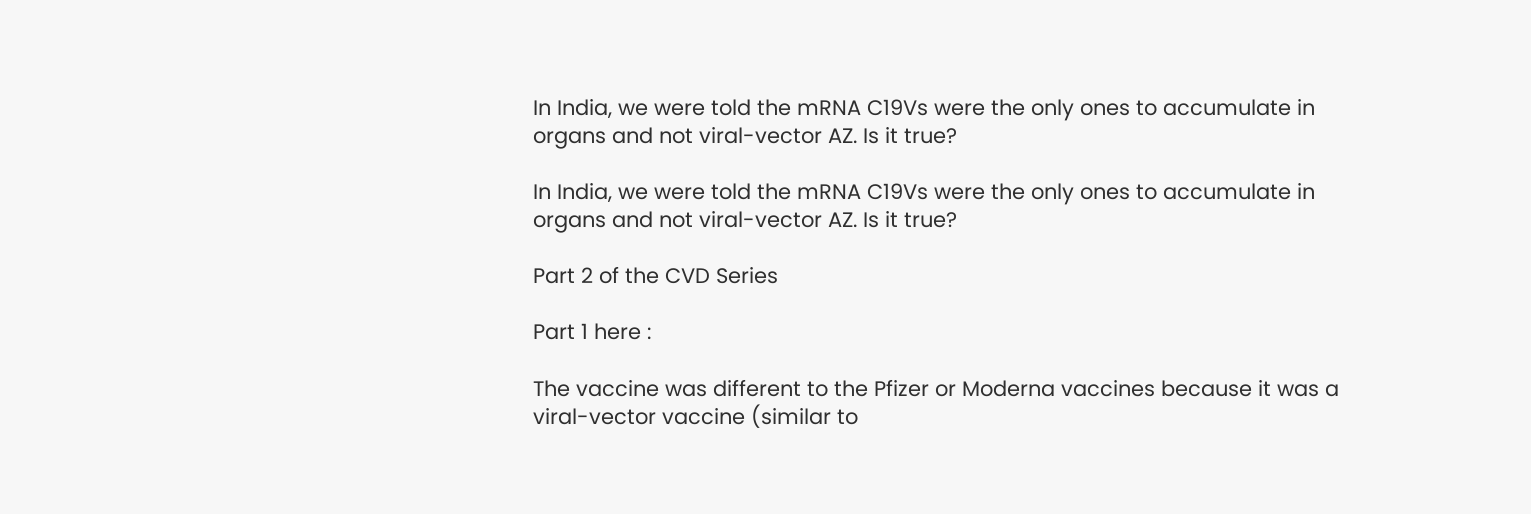In India, we were told the mRNA C19Vs were the only ones to accumulate in organs and not viral-vector AZ. Is it true?

In India, we were told the mRNA C19Vs were the only ones to accumulate in organs and not viral-vector AZ. Is it true?

Part 2 of the CVD Series

Part 1 here :

The vaccine was different to the Pfizer or Moderna vaccines because it was a viral-vector vaccine (similar to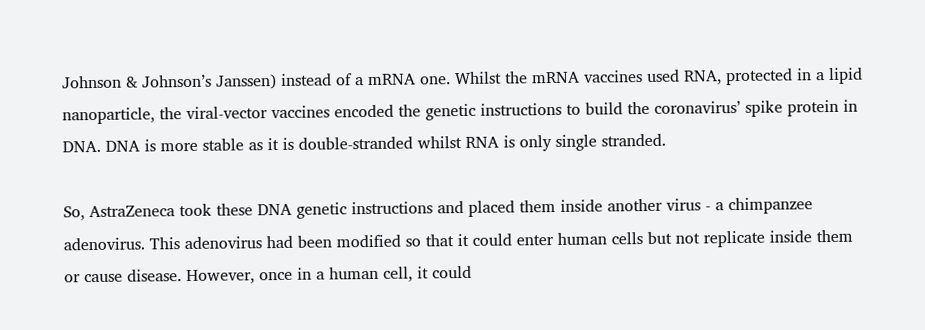Johnson & Johnson’s Janssen) instead of a mRNA one. Whilst the mRNA vaccines used RNA, protected in a lipid nanoparticle, the viral-vector vaccines encoded the genetic instructions to build the coronavirus’ spike protein in DNA. DNA is more stable as it is double-stranded whilst RNA is only single stranded.

So, AstraZeneca took these DNA genetic instructions and placed them inside another virus - a chimpanzee adenovirus. This adenovirus had been modified so that it could enter human cells but not replicate inside them or cause disease. However, once in a human cell, it could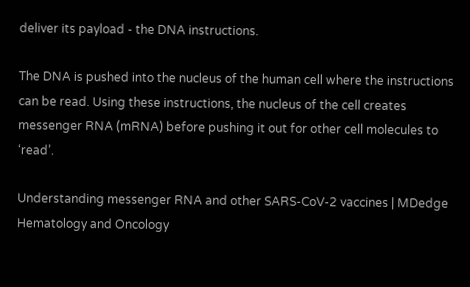deliver its payload - the DNA instructions.

The DNA is pushed into the nucleus of the human cell where the instructions can be read. Using these instructions, the nucleus of the cell creates messenger RNA (mRNA) before pushing it out for other cell molecules to ‘read’.

Understanding messenger RNA and other SARS-CoV-2 vaccines | MDedge  Hematology and Oncology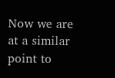Now we are at a similar point to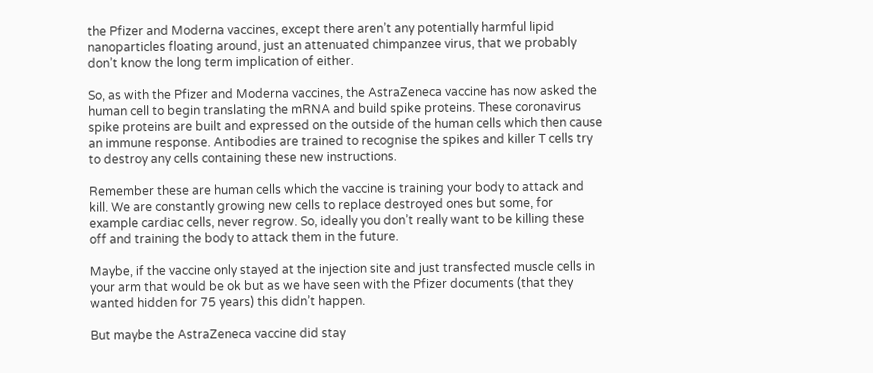the Pfizer and Moderna vaccines, except there aren’t any potentially harmful lipid nanoparticles floating around, just an attenuated chimpanzee virus, that we probably don’t know the long term implication of either.

So, as with the Pfizer and Moderna vaccines, the AstraZeneca vaccine has now asked the human cell to begin translating the mRNA and build spike proteins. These coronavirus spike proteins are built and expressed on the outside of the human cells which then cause an immune response. Antibodies are trained to recognise the spikes and killer T cells try to destroy any cells containing these new instructions.

Remember these are human cells which the vaccine is training your body to attack and kill. We are constantly growing new cells to replace destroyed ones but some, for example cardiac cells, never regrow. So, ideally you don’t really want to be killing these off and training the body to attack them in the future.

Maybe, if the vaccine only stayed at the injection site and just transfected muscle cells in your arm that would be ok but as we have seen with the Pfizer documents (that they wanted hidden for 75 years) this didn’t happen.

But maybe the AstraZeneca vaccine did stay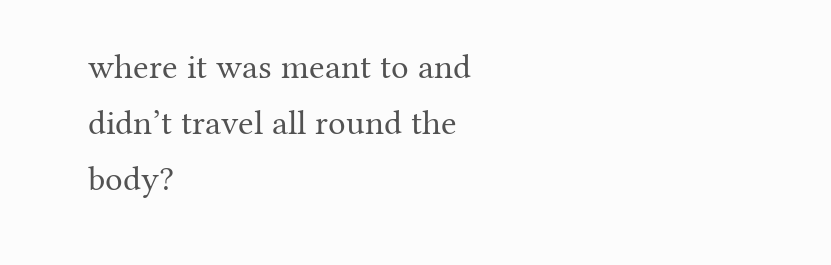where it was meant to and didn’t travel all round the body?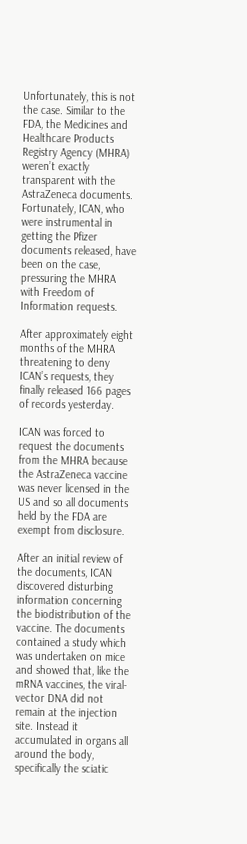Unfortunately, this is not the case. Similar to the FDA, the Medicines and Healthcare Products Registry Agency (MHRA) weren’t exactly transparent with the AstraZeneca documents. Fortunately, ICAN, who were instrumental in getting the Pfizer documents released, have been on the case, pressuring the MHRA with Freedom of Information requests.

After approximately eight months of the MHRA threatening to deny ICAN’s requests, they finally released 166 pages of records yesterday.

ICAN was forced to request the documents from the MHRA because the AstraZeneca vaccine was never licensed in the US and so all documents held by the FDA are exempt from disclosure.

After an initial review of the documents, ICAN discovered disturbing information concerning the biodistribution of the vaccine. The documents contained a study which was undertaken on mice and showed that, like the mRNA vaccines, the viral-vector DNA did not remain at the injection site. Instead it accumulated in organs all around the body, specifically the sciatic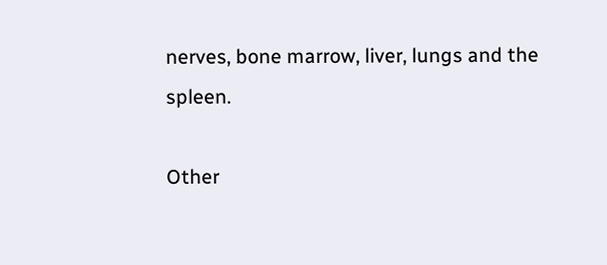nerves, bone marrow, liver, lungs and the spleen.

Other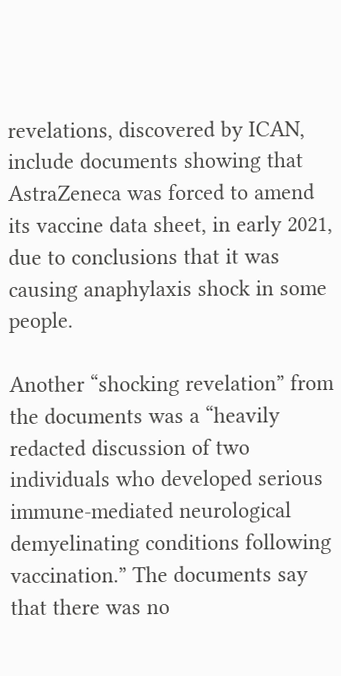revelations, discovered by ICAN, include documents showing that AstraZeneca was forced to amend its vaccine data sheet, in early 2021, due to conclusions that it was causing anaphylaxis shock in some people.

Another “shocking revelation” from the documents was a “heavily redacted discussion of two individuals who developed serious immune-mediated neurological demyelinating conditions following vaccination.” The documents say that there was no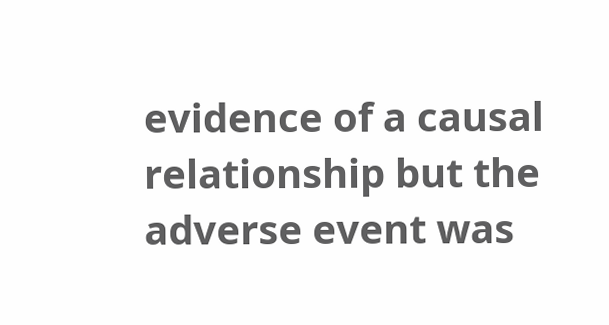evidence of a causal relationship but the adverse event was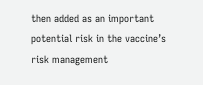then added as an important potential risk in the vaccine’s risk management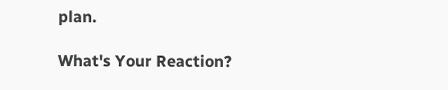plan.

What's Your Reaction?